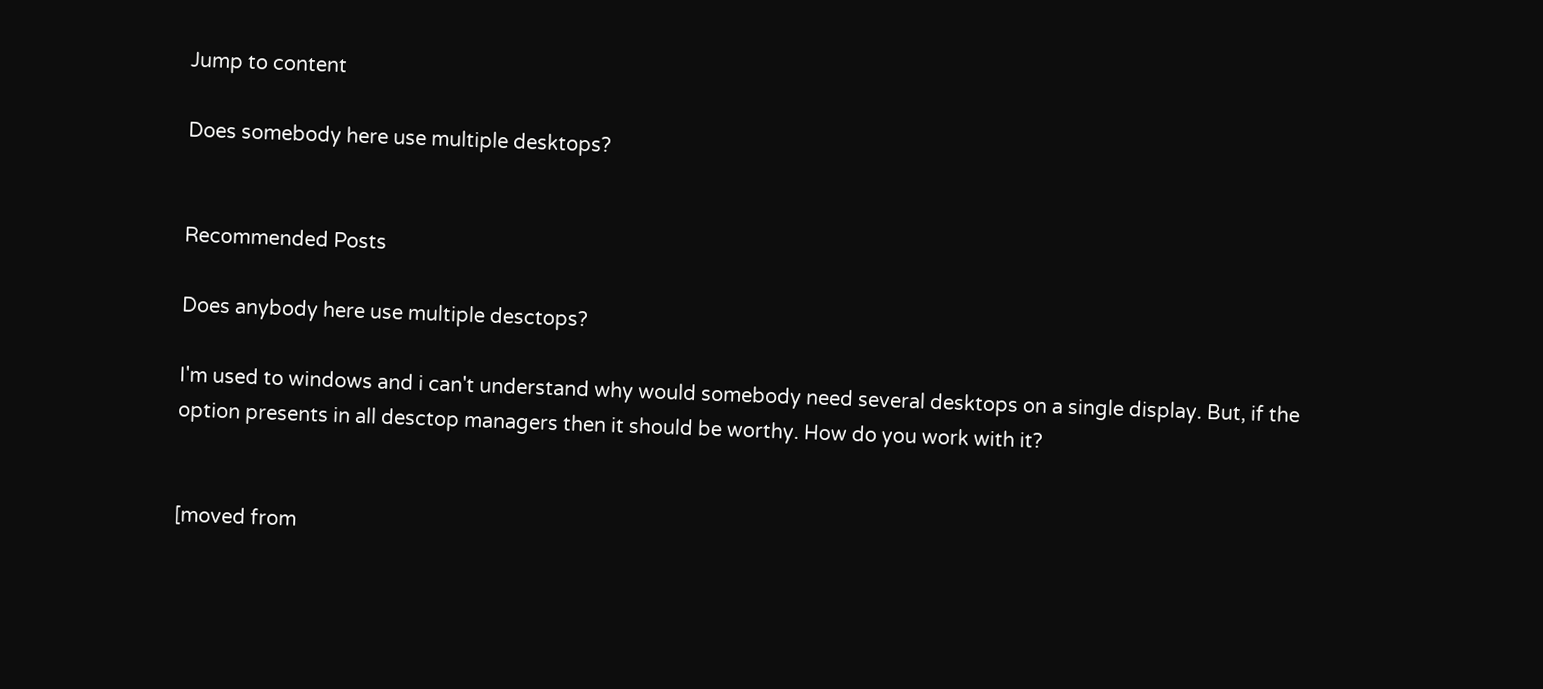Jump to content

Does somebody here use multiple desktops?


Recommended Posts

Does anybody here use multiple desctops?

I'm used to windows and i can't understand why would somebody need several desktops on a single display. But, if the option presents in all desctop managers then it should be worthy. How do you work with it?


[moved from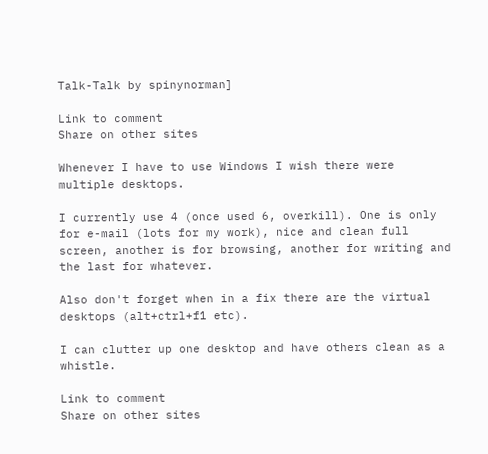Talk-Talk by spinynorman]

Link to comment
Share on other sites

Whenever I have to use Windows I wish there were multiple desktops.

I currently use 4 (once used 6, overkill). One is only for e-mail (lots for my work), nice and clean full screen, another is for browsing, another for writing and the last for whatever.

Also don't forget when in a fix there are the virtual desktops (alt+ctrl+f1 etc).

I can clutter up one desktop and have others clean as a whistle.

Link to comment
Share on other sites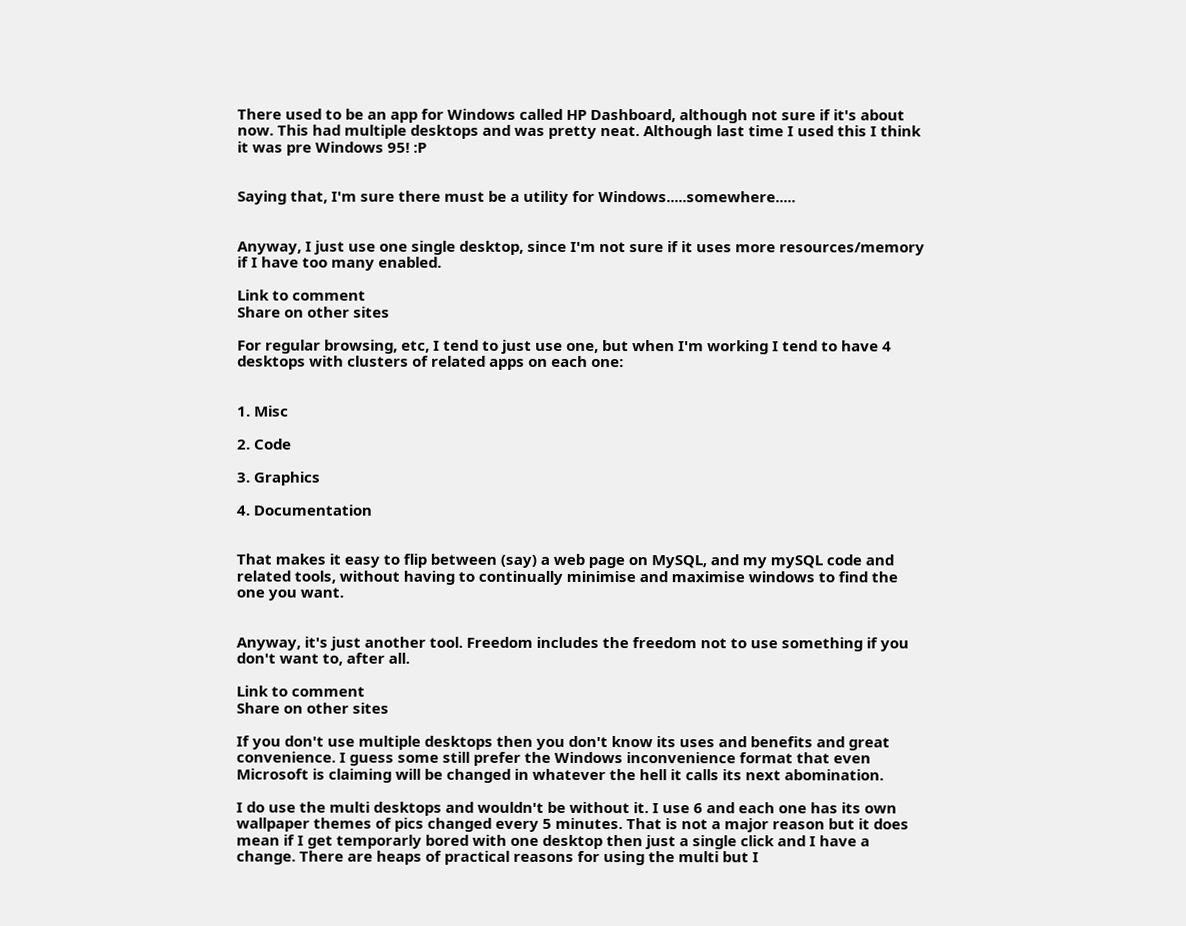There used to be an app for Windows called HP Dashboard, although not sure if it's about now. This had multiple desktops and was pretty neat. Although last time I used this I think it was pre Windows 95! :P


Saying that, I'm sure there must be a utility for Windows.....somewhere.....


Anyway, I just use one single desktop, since I'm not sure if it uses more resources/memory if I have too many enabled.

Link to comment
Share on other sites

For regular browsing, etc, I tend to just use one, but when I'm working I tend to have 4 desktops with clusters of related apps on each one:


1. Misc

2. Code

3. Graphics

4. Documentation


That makes it easy to flip between (say) a web page on MySQL, and my mySQL code and related tools, without having to continually minimise and maximise windows to find the one you want.


Anyway, it's just another tool. Freedom includes the freedom not to use something if you don't want to, after all.

Link to comment
Share on other sites

If you don't use multiple desktops then you don't know its uses and benefits and great convenience. I guess some still prefer the Windows inconvenience format that even Microsoft is claiming will be changed in whatever the hell it calls its next abomination.

I do use the multi desktops and wouldn't be without it. I use 6 and each one has its own wallpaper themes of pics changed every 5 minutes. That is not a major reason but it does mean if I get temporarly bored with one desktop then just a single click and I have a change. There are heaps of practical reasons for using the multi but I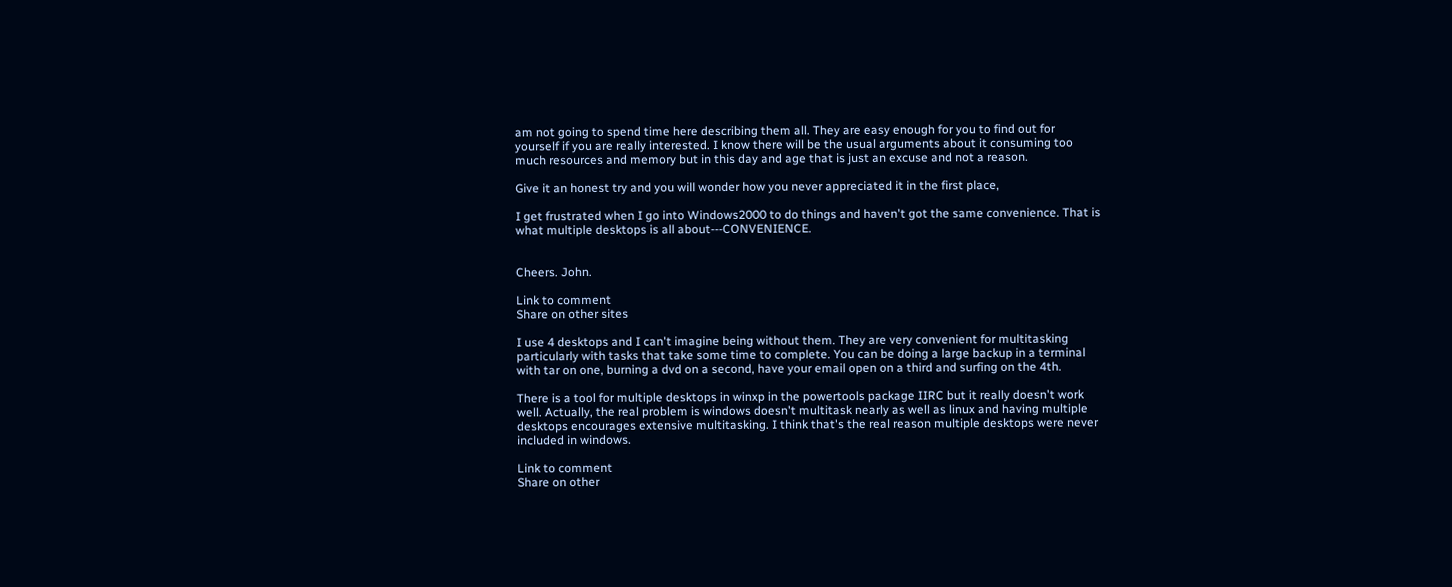am not going to spend time here describing them all. They are easy enough for you to find out for yourself if you are really interested. I know there will be the usual arguments about it consuming too much resources and memory but in this day and age that is just an excuse and not a reason.

Give it an honest try and you will wonder how you never appreciated it in the first place,

I get frustrated when I go into Windows2000 to do things and haven't got the same convenience. That is what multiple desktops is all about---CONVENIENCE.


Cheers. John.

Link to comment
Share on other sites

I use 4 desktops and I can't imagine being without them. They are very convenient for multitasking particularly with tasks that take some time to complete. You can be doing a large backup in a terminal with tar on one, burning a dvd on a second, have your email open on a third and surfing on the 4th.

There is a tool for multiple desktops in winxp in the powertools package IIRC but it really doesn't work well. Actually, the real problem is windows doesn't multitask nearly as well as linux and having multiple desktops encourages extensive multitasking. I think that's the real reason multiple desktops were never included in windows.

Link to comment
Share on other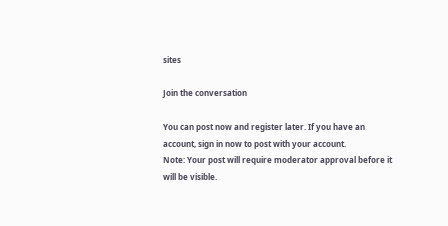sites

Join the conversation

You can post now and register later. If you have an account, sign in now to post with your account.
Note: Your post will require moderator approval before it will be visible.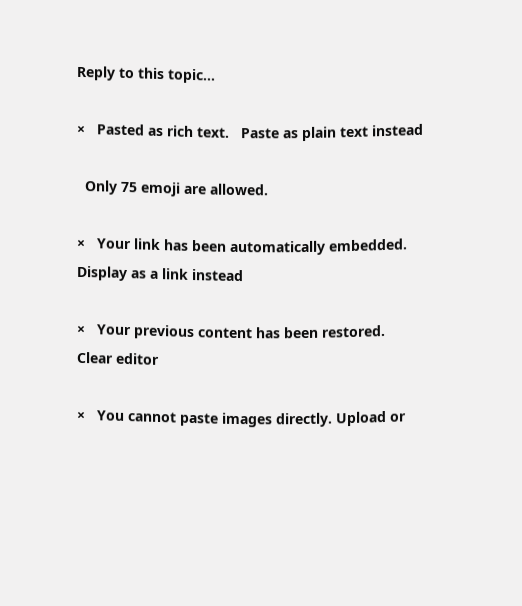Reply to this topic...

×   Pasted as rich text.   Paste as plain text instead

  Only 75 emoji are allowed.

×   Your link has been automatically embedded.   Display as a link instead

×   Your previous content has been restored.   Clear editor

×   You cannot paste images directly. Upload or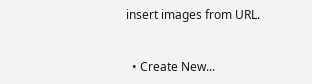insert images from URL.


  • Create New...